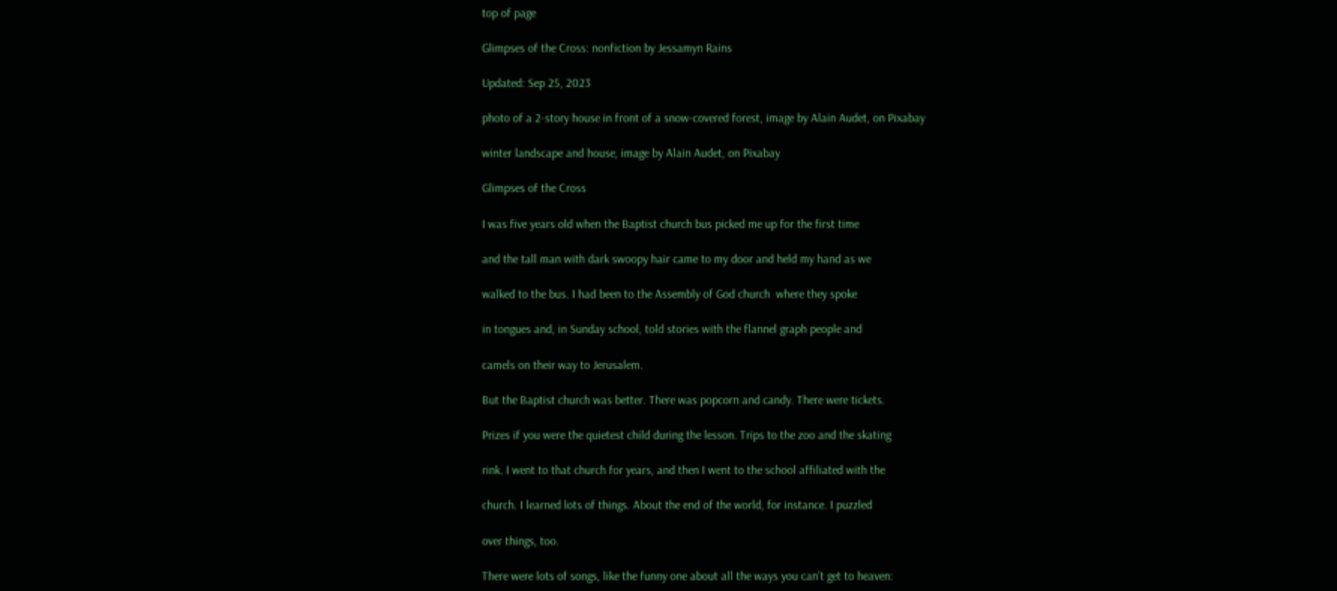top of page

Glimpses of the Cross: nonfiction by Jessamyn Rains

Updated: Sep 25, 2023

photo of a 2-story house in front of a snow-covered forest, image by Alain Audet, on Pixabay

winter landscape and house, image by Alain Audet, on Pixabay

Glimpses of the Cross

I was five years old when the Baptist church bus picked me up for the first time

and the tall man with dark swoopy hair came to my door and held my hand as we

walked to the bus. I had been to the Assembly of God church  where they spoke

in tongues and, in Sunday school, told stories with the flannel graph people and

camels on their way to Jerusalem.

But the Baptist church was better. There was popcorn and candy. There were tickets.

Prizes if you were the quietest child during the lesson. Trips to the zoo and the skating

rink. I went to that church for years, and then I went to the school affiliated with the

church. I learned lots of things. About the end of the world, for instance. I puzzled

over things, too.

There were lots of songs, like the funny one about all the ways you can’t get to heaven: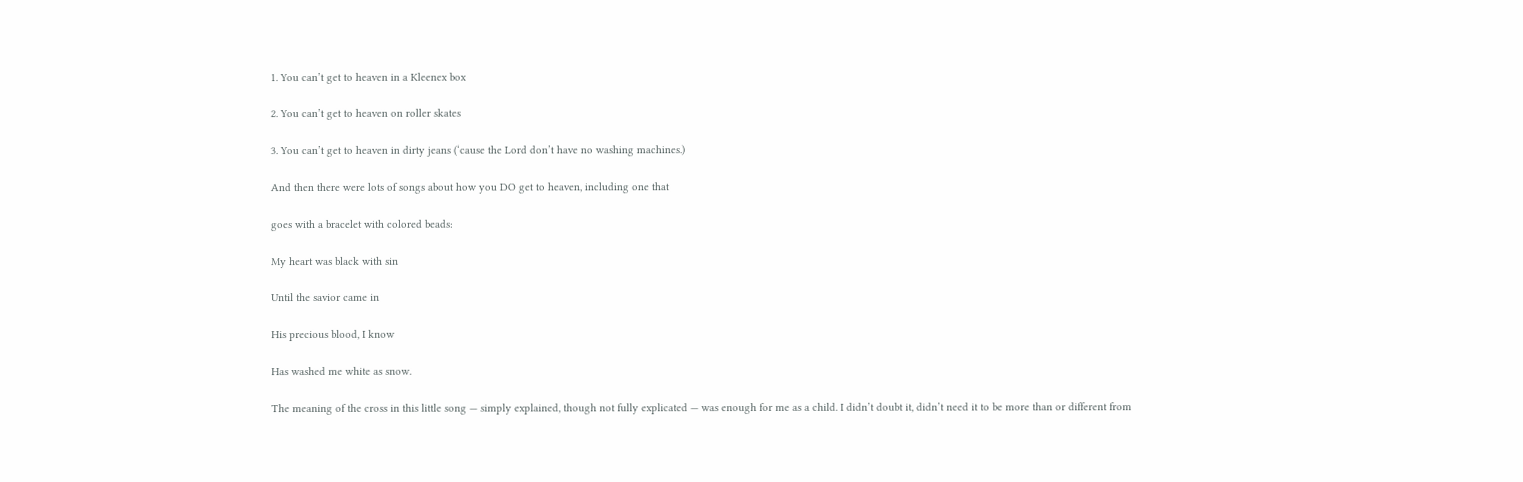1. You can’t get to heaven in a Kleenex box

2. You can’t get to heaven on roller skates

3. You can’t get to heaven in dirty jeans (‘cause the Lord don’t have no washing machines.)

And then there were lots of songs about how you DO get to heaven, including one that

goes with a bracelet with colored beads:

My heart was black with sin

Until the savior came in

His precious blood, I know

Has washed me white as snow.

The meaning of the cross in this little song — simply explained, though not fully explicated — was enough for me as a child. I didn’t doubt it, didn’t need it to be more than or different from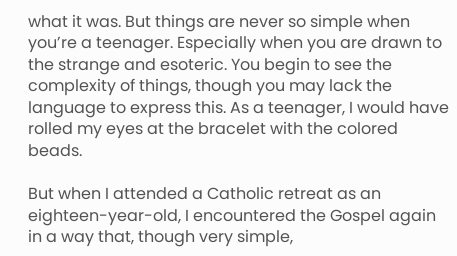what it was. But things are never so simple when you’re a teenager. Especially when you are drawn to the strange and esoteric. You begin to see the complexity of things, though you may lack the language to express this. As a teenager, I would have rolled my eyes at the bracelet with the colored beads.

But when I attended a Catholic retreat as an eighteen-year-old, I encountered the Gospel again in a way that, though very simple,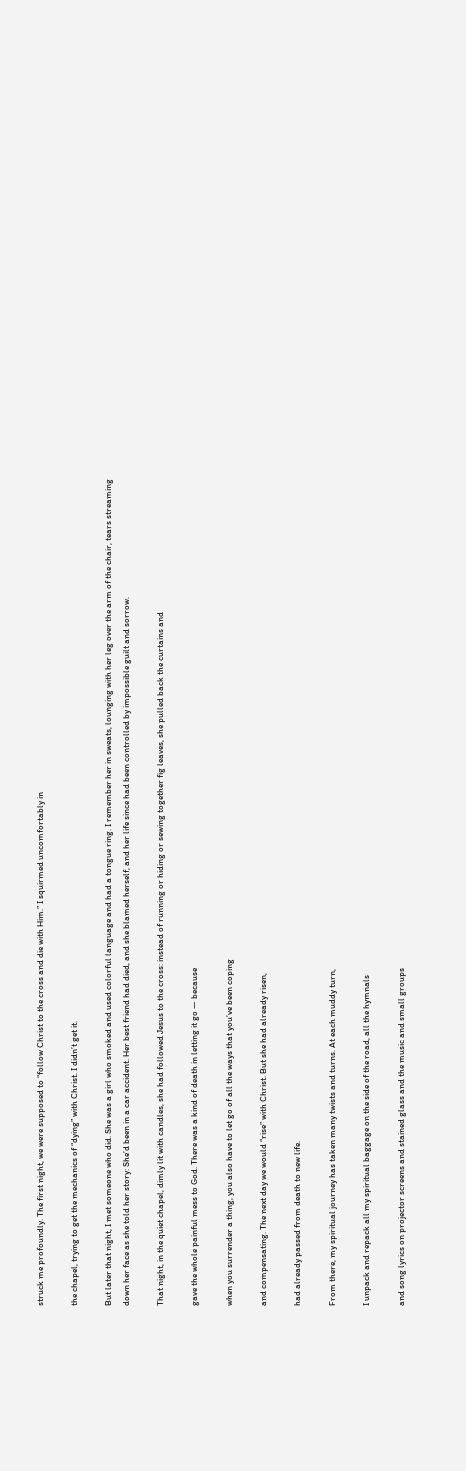struck me profoundly. The first night, we were supposed to “follow Christ to the cross and die with Him.” I squirmed uncomfortably in

the chapel, trying to get the mechanics of “dying” with Christ. I didn’t get it.

But later that night, I met someone who did. She was a girl who smoked and used colorful language and had a tongue ring. I remember her in sweats, lounging with her leg over the arm of the chair, tears streaming down her face as she told her story: She’d been in a car accident. Her best friend had died, and she blamed herself, and her life since had been controlled by impossible guilt and sorrow.

That night, in the quiet chapel, dimly lit with candles, she had followed Jesus to the cross: instead of running or hiding or sewing together fig leaves, she pulled back the curtains and

gave the whole painful mess to God. There was a kind of death in letting it go — because

when you surrender a thing, you also have to let go of all the ways that you’ve been coping

and compensating. The next day we would “rise” with Christ. But she had already risen,

had already passed from death to new life.

From there, my spiritual journey has taken many twists and turns. At each muddy turn,

I unpack and repack all my spiritual baggage on the side of the road, all the hymnals

and song lyrics on projector screens and stained glass and the music and small groups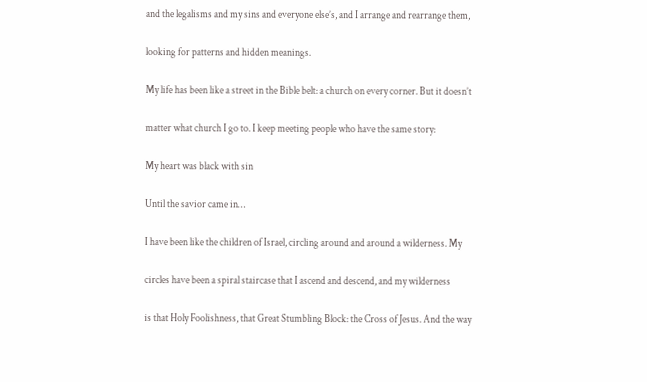and the legalisms and my sins and everyone else’s, and I arrange and rearrange them,

looking for patterns and hidden meanings.

My life has been like a street in the Bible belt: a church on every corner. But it doesn’t

matter what church I go to. I keep meeting people who have the same story:

My heart was black with sin

Until the savior came in…

I have been like the children of Israel, circling around and around a wilderness. My

circles have been a spiral staircase that I ascend and descend, and my wilderness

is that Holy Foolishness, that Great Stumbling Block: the Cross of Jesus. And the way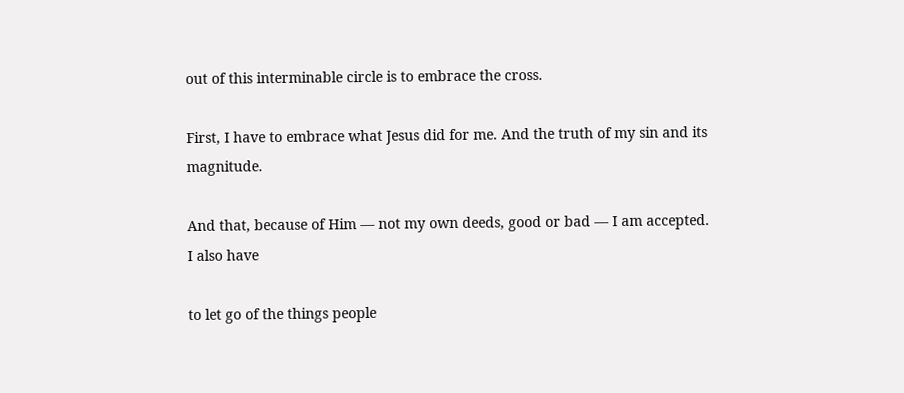out of this interminable circle is to embrace the cross.

First, I have to embrace what Jesus did for me. And the truth of my sin and its magnitude.

And that, because of Him — not my own deeds, good or bad — I am accepted. I also have

to let go of the things people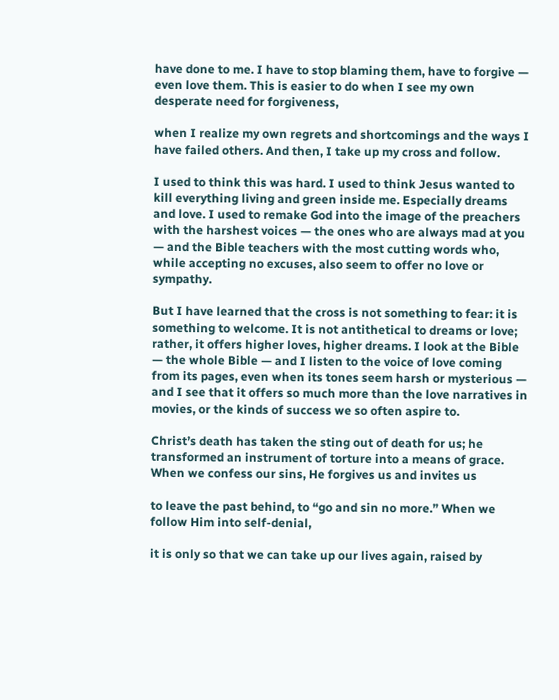have done to me. I have to stop blaming them, have to forgive — even love them. This is easier to do when I see my own desperate need for forgiveness,

when I realize my own regrets and shortcomings and the ways I have failed others. And then, I take up my cross and follow.

I used to think this was hard. I used to think Jesus wanted to kill everything living and green inside me. Especially dreams and love. I used to remake God into the image of the preachers with the harshest voices — the ones who are always mad at you — and the Bible teachers with the most cutting words who, while accepting no excuses, also seem to offer no love or sympathy.

But I have learned that the cross is not something to fear: it is something to welcome. It is not antithetical to dreams or love; rather, it offers higher loves, higher dreams. I look at the Bible — the whole Bible — and I listen to the voice of love coming from its pages, even when its tones seem harsh or mysterious — and I see that it offers so much more than the love narratives in movies, or the kinds of success we so often aspire to.

Christ’s death has taken the sting out of death for us; he transformed an instrument of torture into a means of grace. When we confess our sins, He forgives us and invites us

to leave the past behind, to “go and sin no more.” When we follow Him into self-denial,

it is only so that we can take up our lives again, raised by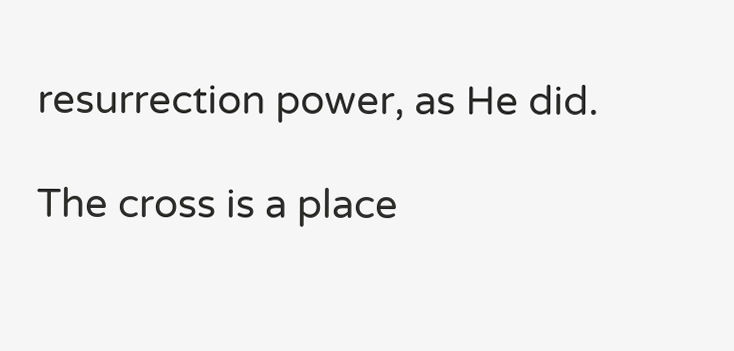resurrection power, as He did.

The cross is a place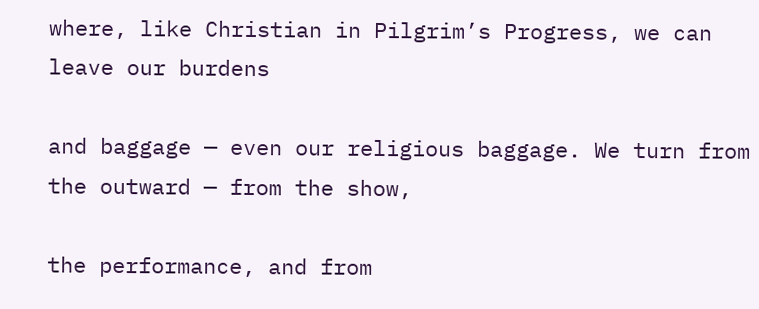where, like Christian in Pilgrim’s Progress, we can leave our burdens

and baggage — even our religious baggage. We turn from the outward — from the show,

the performance, and from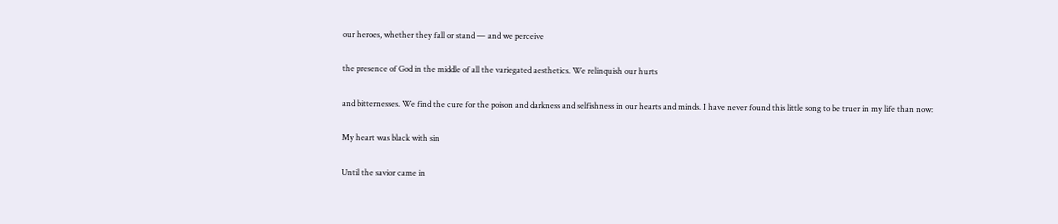our heroes, whether they fall or stand — and we perceive

the presence of God in the middle of all the variegated aesthetics. We relinquish our hurts

and bitternesses. We find the cure for the poison and darkness and selfishness in our hearts and minds. I have never found this little song to be truer in my life than now:

My heart was black with sin

Until the savior came in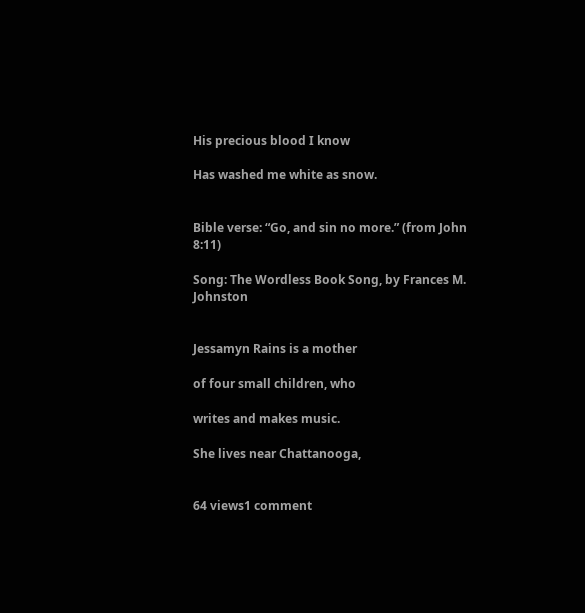His precious blood I know

Has washed me white as snow.


Bible verse: “Go, and sin no more.” (from John 8:11)

Song: The Wordless Book Song, by Frances M. Johnston


Jessamyn Rains is a mother

of four small children, who

writes and makes music.

She lives near Chattanooga,


64 views1 comment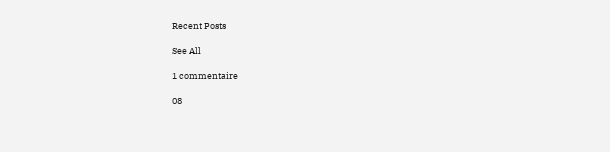Recent Posts

See All

1 commentaire

08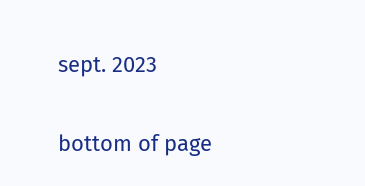sept. 2023


bottom of page